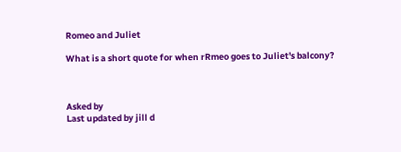Romeo and Juliet

What is a short quote for when rRmeo goes to Juliet's balcony?



Asked by
Last updated by jill d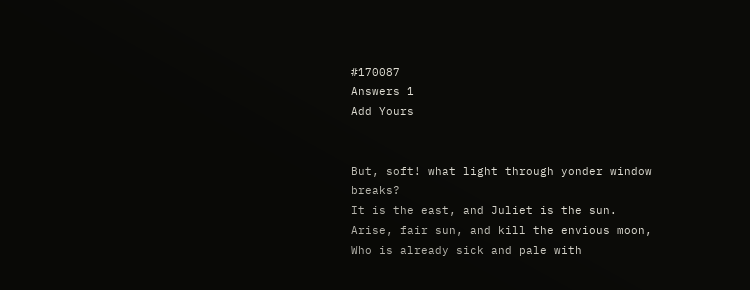#170087
Answers 1
Add Yours


But, soft! what light through yonder window breaks?
It is the east, and Juliet is the sun.
Arise, fair sun, and kill the envious moon,
Who is already sick and pale with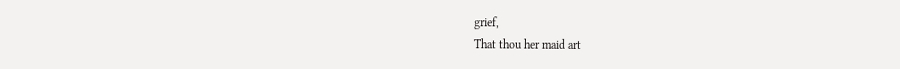grief,
That thou her maid art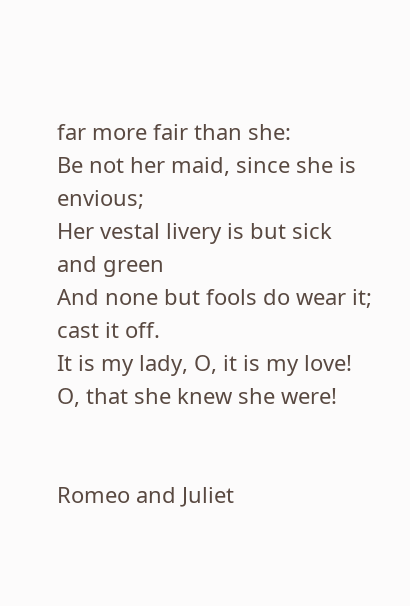far more fair than she:
Be not her maid, since she is envious;
Her vestal livery is but sick and green
And none but fools do wear it; cast it off.
It is my lady, O, it is my love!
O, that she knew she were!


Romeo and Juliet